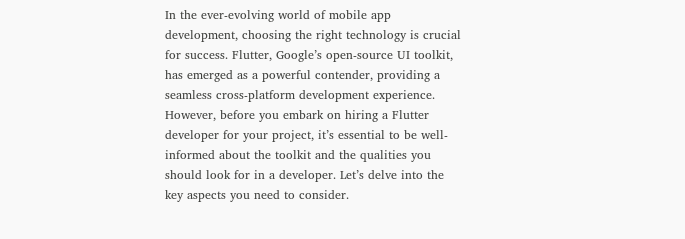In the ever-evolving world of mobile app development, choosing the right technology is crucial for success. Flutter, Google’s open-source UI toolkit, has emerged as a powerful contender, providing a seamless cross-platform development experience. However, before you embark on hiring a Flutter developer for your project, it’s essential to be well-informed about the toolkit and the qualities you should look for in a developer. Let’s delve into the key aspects you need to consider.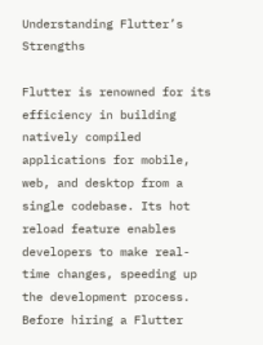Understanding Flutter’s Strengths

Flutter is renowned for its efficiency in building natively compiled applications for mobile, web, and desktop from a single codebase. Its hot reload feature enables developers to make real-time changes, speeding up the development process. Before hiring a Flutter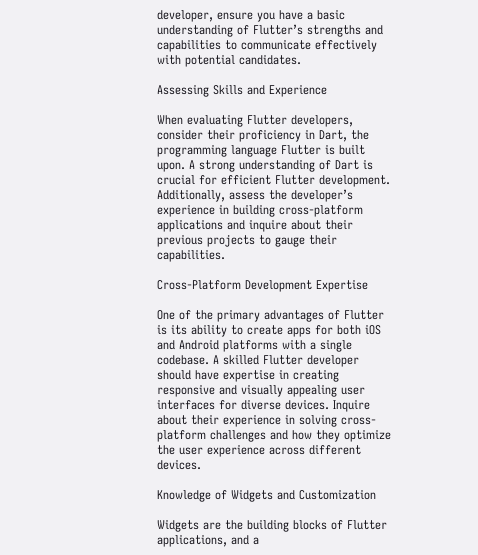developer, ensure you have a basic understanding of Flutter’s strengths and capabilities to communicate effectively with potential candidates.

Assessing Skills and Experience

When evaluating Flutter developers, consider their proficiency in Dart, the programming language Flutter is built upon. A strong understanding of Dart is crucial for efficient Flutter development. Additionally, assess the developer’s experience in building cross-platform applications and inquire about their previous projects to gauge their capabilities.

Cross-Platform Development Expertise

One of the primary advantages of Flutter is its ability to create apps for both iOS and Android platforms with a single codebase. A skilled Flutter developer should have expertise in creating responsive and visually appealing user interfaces for diverse devices. Inquire about their experience in solving cross-platform challenges and how they optimize the user experience across different devices.

Knowledge of Widgets and Customization

Widgets are the building blocks of Flutter applications, and a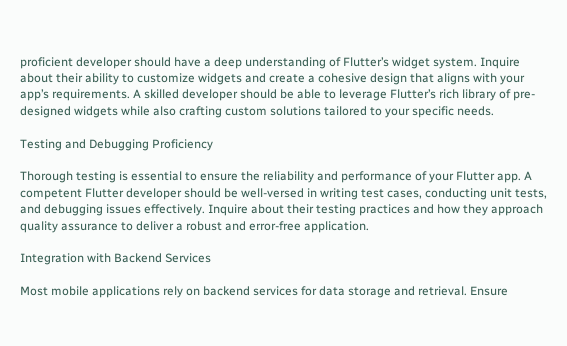proficient developer should have a deep understanding of Flutter’s widget system. Inquire about their ability to customize widgets and create a cohesive design that aligns with your app’s requirements. A skilled developer should be able to leverage Flutter’s rich library of pre-designed widgets while also crafting custom solutions tailored to your specific needs.

Testing and Debugging Proficiency

Thorough testing is essential to ensure the reliability and performance of your Flutter app. A competent Flutter developer should be well-versed in writing test cases, conducting unit tests, and debugging issues effectively. Inquire about their testing practices and how they approach quality assurance to deliver a robust and error-free application.

Integration with Backend Services

Most mobile applications rely on backend services for data storage and retrieval. Ensure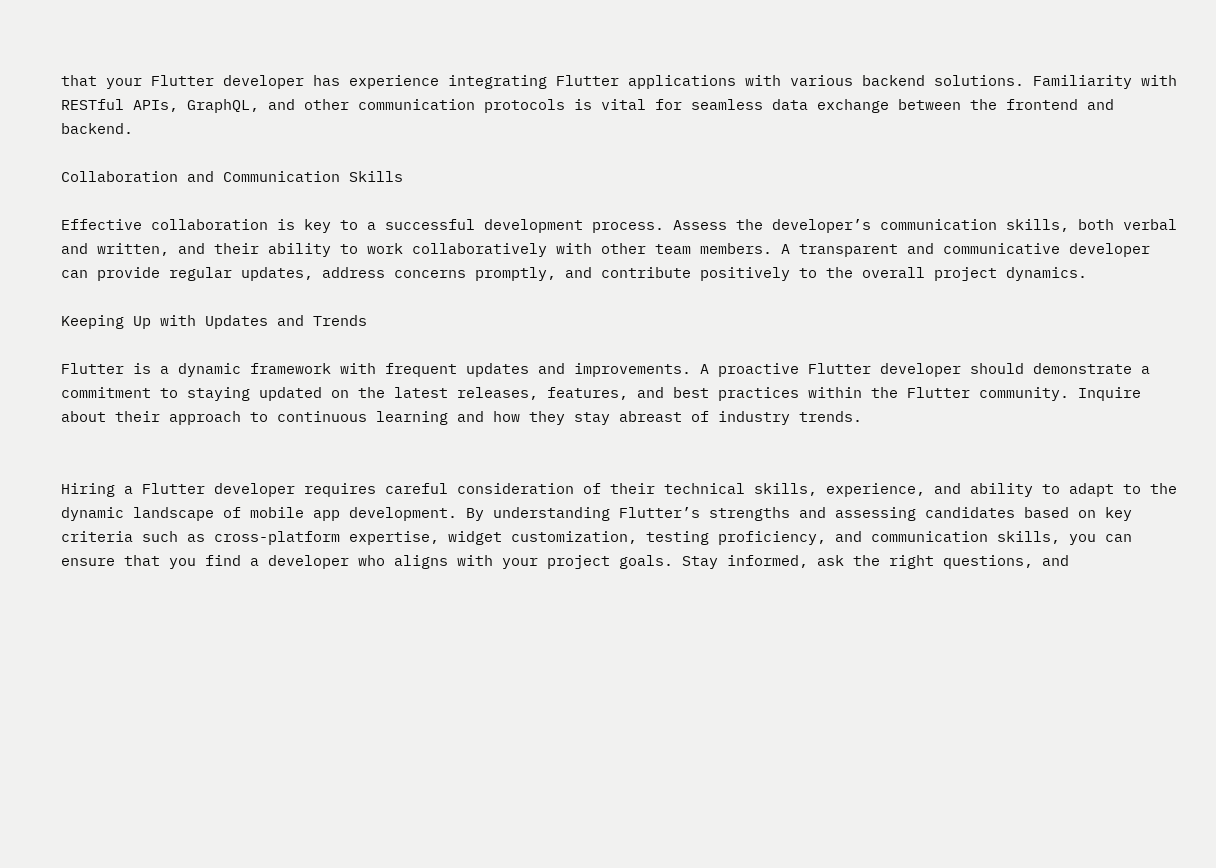that your Flutter developer has experience integrating Flutter applications with various backend solutions. Familiarity with RESTful APIs, GraphQL, and other communication protocols is vital for seamless data exchange between the frontend and backend.

Collaboration and Communication Skills

Effective collaboration is key to a successful development process. Assess the developer’s communication skills, both verbal and written, and their ability to work collaboratively with other team members. A transparent and communicative developer can provide regular updates, address concerns promptly, and contribute positively to the overall project dynamics.

Keeping Up with Updates and Trends

Flutter is a dynamic framework with frequent updates and improvements. A proactive Flutter developer should demonstrate a commitment to staying updated on the latest releases, features, and best practices within the Flutter community. Inquire about their approach to continuous learning and how they stay abreast of industry trends.


Hiring a Flutter developer requires careful consideration of their technical skills, experience, and ability to adapt to the dynamic landscape of mobile app development. By understanding Flutter’s strengths and assessing candidates based on key criteria such as cross-platform expertise, widget customization, testing proficiency, and communication skills, you can ensure that you find a developer who aligns with your project goals. Stay informed, ask the right questions, and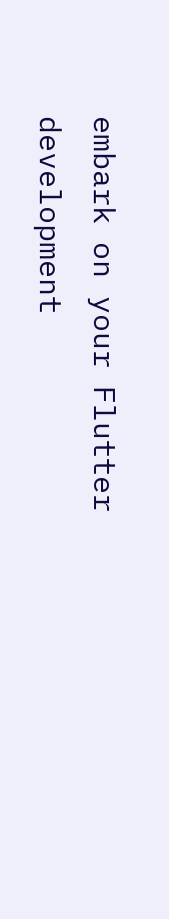embark on your Flutter development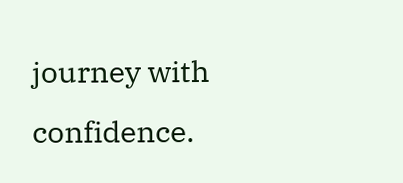journey with confidence.